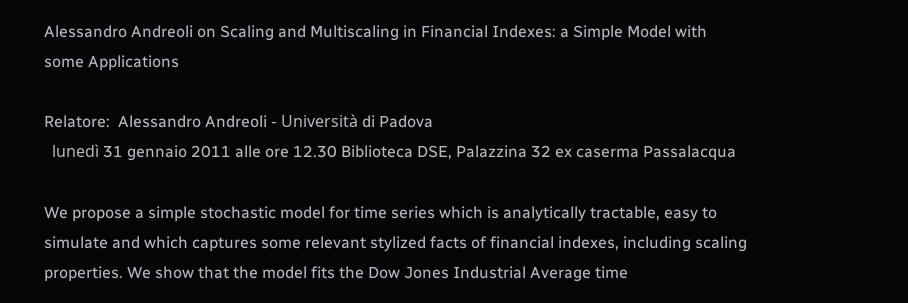Alessandro Andreoli on Scaling and Multiscaling in Financial Indexes: a Simple Model with some Applications

Relatore:  Alessandro Andreoli - Università di Padova
  lunedì 31 gennaio 2011 alle ore 12.30 Biblioteca DSE, Palazzina 32 ex caserma Passalacqua

We propose a simple stochastic model for time series which is analytically tractable, easy to simulate and which captures some relevant stylized facts of financial indexes, including scaling properties. We show that the model fits the Dow Jones Industrial Average time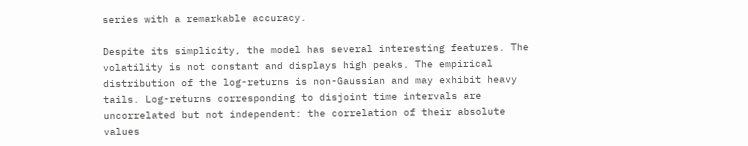series with a remarkable accuracy.

Despite its simplicity, the model has several interesting features. The volatility is not constant and displays high peaks. The empirical distribution of the log-returns is non-Gaussian and may exhibit heavy tails. Log-returns corresponding to disjoint time intervals are uncorrelated but not independent: the correlation of their absolute values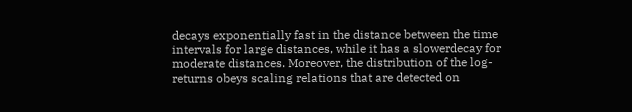decays exponentially fast in the distance between the time intervals for large distances, while it has a slowerdecay for moderate distances. Moreover, the distribution of the log-returns obeys scaling relations that are detected on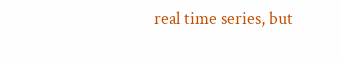real time series, but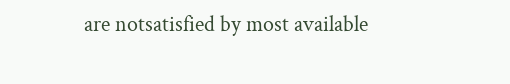are notsatisfied by most available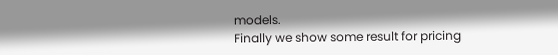models.
Finally we show some result for pricing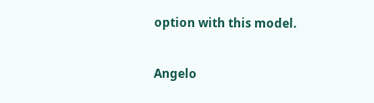option with this model.

Angelo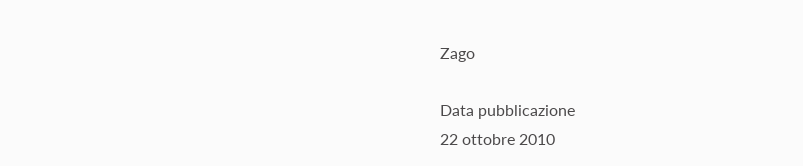Zago

Data pubblicazione
22 ottobre 2010